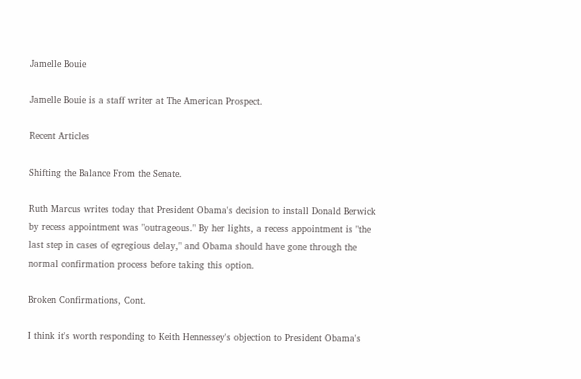Jamelle Bouie

Jamelle Bouie is a staff writer at The American Prospect.

Recent Articles

Shifting the Balance From the Senate.

Ruth Marcus writes today that President Obama's decision to install Donald Berwick by recess appointment was "outrageous." By her lights, a recess appointment is "the last step in cases of egregious delay," and Obama should have gone through the normal confirmation process before taking this option.

Broken Confirmations, Cont.

I think it's worth responding to Keith Hennessey's objection to President Obama's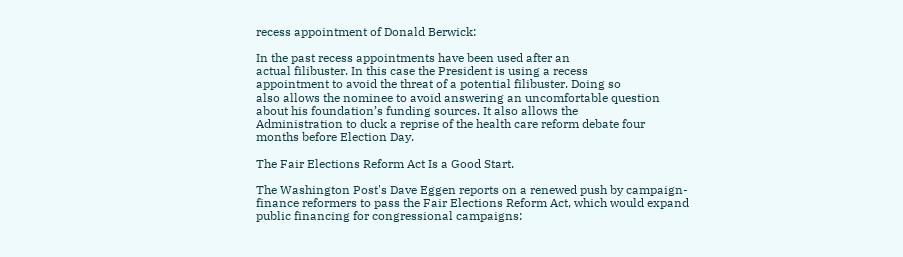recess appointment of Donald Berwick:

In the past recess appointments have been used after an
actual filibuster. In this case the President is using a recess
appointment to avoid the threat of a potential filibuster. Doing so
also allows the nominee to avoid answering an uncomfortable question
about his foundation’s funding sources. It also allows the
Administration to duck a reprise of the health care reform debate four
months before Election Day.

The Fair Elections Reform Act Is a Good Start.

The Washington Post's Dave Eggen reports on a renewed push by campaign-finance reformers to pass the Fair Elections Reform Act, which would expand public financing for congressional campaigns: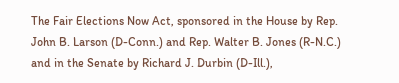The Fair Elections Now Act, sponsored in the House by Rep. John B. Larson (D-Conn.) and Rep. Walter B. Jones (R-N.C.) and in the Senate by Richard J. Durbin (D-Ill.),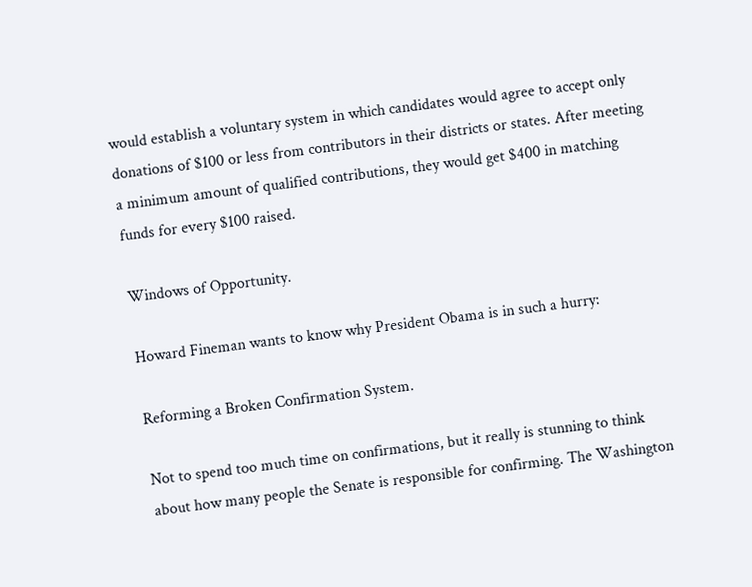would establish a voluntary system in which candidates would agree to accept only donations of $100 or less from contributors in their districts or states. After meeting a minimum amount of qualified contributions, they would get $400 in matching funds for every $100 raised.

Windows of Opportunity.

Howard Fineman wants to know why President Obama is in such a hurry:

Reforming a Broken Confirmation System.

Not to spend too much time on confirmations, but it really is stunning to think about how many people the Senate is responsible for confirming. The Washington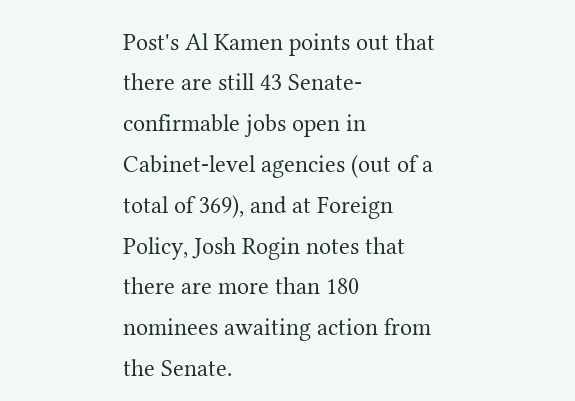Post's Al Kamen points out that there are still 43 Senate-confirmable jobs open in Cabinet-level agencies (out of a total of 369), and at Foreign Policy, Josh Rogin notes that there are more than 180 nominees awaiting action from the Senate.